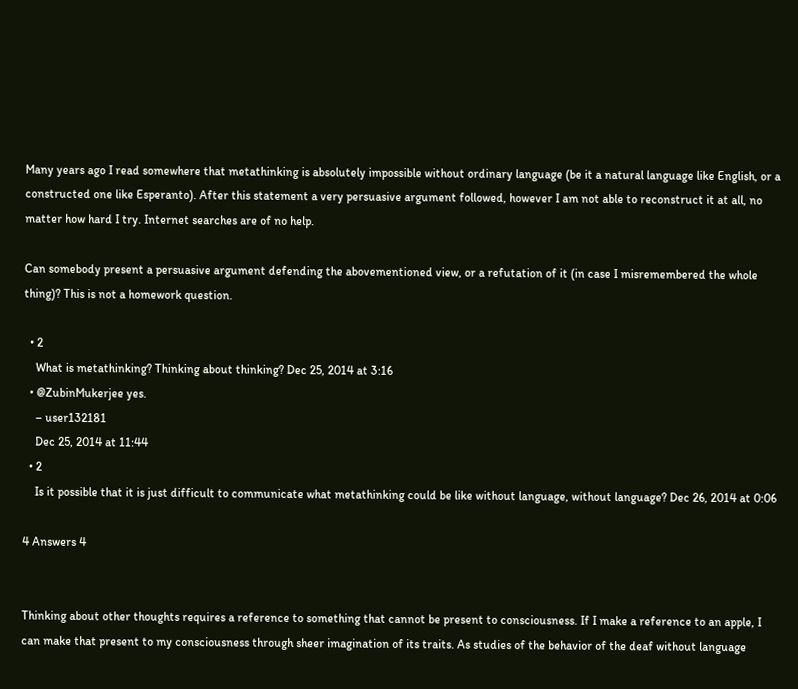Many years ago I read somewhere that metathinking is absolutely impossible without ordinary language (be it a natural language like English, or a constructed one like Esperanto). After this statement a very persuasive argument followed, however I am not able to reconstruct it at all, no matter how hard I try. Internet searches are of no help.

Can somebody present a persuasive argument defending the abovementioned view, or a refutation of it (in case I misremembered the whole thing)? This is not a homework question.

  • 2
    What is metathinking? Thinking about thinking? Dec 25, 2014 at 3:16
  • @ZubinMukerjee yes.
    – user132181
    Dec 25, 2014 at 11:44
  • 2
    Is it possible that it is just difficult to communicate what metathinking could be like without language, without language? Dec 26, 2014 at 0:06

4 Answers 4


Thinking about other thoughts requires a reference to something that cannot be present to consciousness. If I make a reference to an apple, I can make that present to my consciousness through sheer imagination of its traits. As studies of the behavior of the deaf without language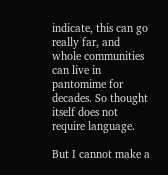indicate, this can go really far, and whole communities can live in pantomime for decades. So thought itself does not require language.

But I cannot make a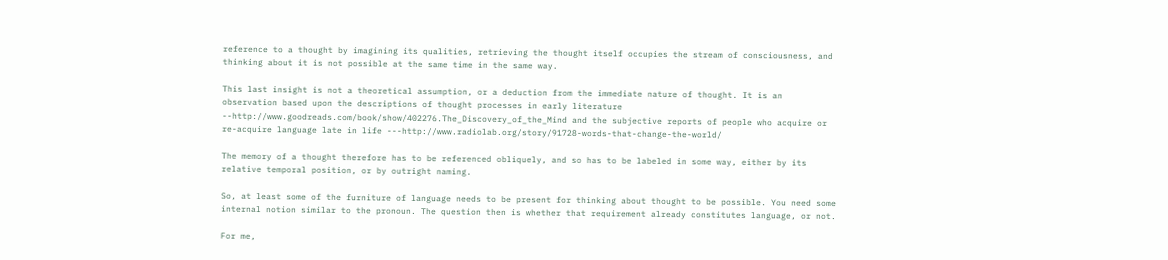reference to a thought by imagining its qualities, retrieving the thought itself occupies the stream of consciousness, and thinking about it is not possible at the same time in the same way.

This last insight is not a theoretical assumption, or a deduction from the immediate nature of thought. It is an observation based upon the descriptions of thought processes in early literature --http://www.goodreads.com/book/show/402276.The_Discovery_of_the_Mind and the subjective reports of people who acquire or re-acquire language late in life ---http://www.radiolab.org/story/91728-words-that-change-the-world/

The memory of a thought therefore has to be referenced obliquely, and so has to be labeled in some way, either by its relative temporal position, or by outright naming.

So, at least some of the furniture of language needs to be present for thinking about thought to be possible. You need some internal notion similar to the pronoun. The question then is whether that requirement already constitutes language, or not.

For me,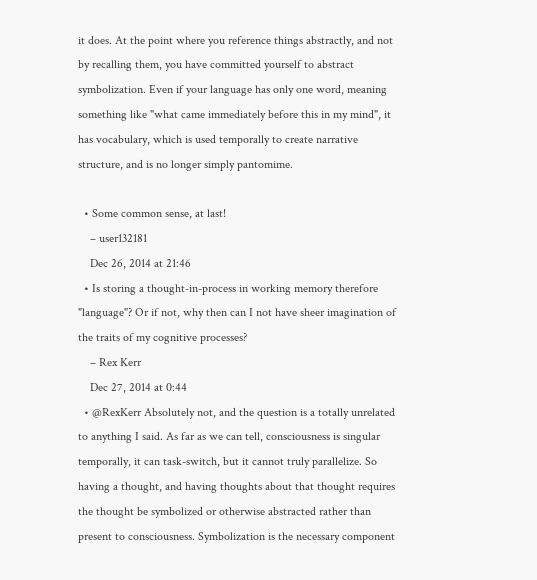it does. At the point where you reference things abstractly, and not by recalling them, you have committed yourself to abstract symbolization. Even if your language has only one word, meaning something like "what came immediately before this in my mind", it has vocabulary, which is used temporally to create narrative structure, and is no longer simply pantomime.

  • Some common sense, at last!
    – user132181
    Dec 26, 2014 at 21:46
  • Is storing a thought-in-process in working memory therefore "language"? Or if not, why then can I not have sheer imagination of the traits of my cognitive processes?
    – Rex Kerr
    Dec 27, 2014 at 0:44
  • @RexKerr Absolutely not, and the question is a totally unrelated to anything I said. As far as we can tell, consciousness is singular temporally, it can task-switch, but it cannot truly parallelize. So having a thought, and having thoughts about that thought requires the thought be symbolized or otherwise abstracted rather than present to consciousness. Symbolization is the necessary component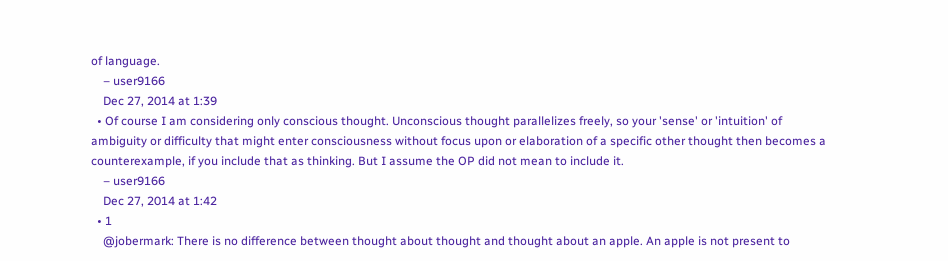of language.
    – user9166
    Dec 27, 2014 at 1:39
  • Of course I am considering only conscious thought. Unconscious thought parallelizes freely, so your 'sense' or 'intuition' of ambiguity or difficulty that might enter consciousness without focus upon or elaboration of a specific other thought then becomes a counterexample, if you include that as thinking. But I assume the OP did not mean to include it.
    – user9166
    Dec 27, 2014 at 1:42
  • 1
    @jobermark: There is no difference between thought about thought and thought about an apple. An apple is not present to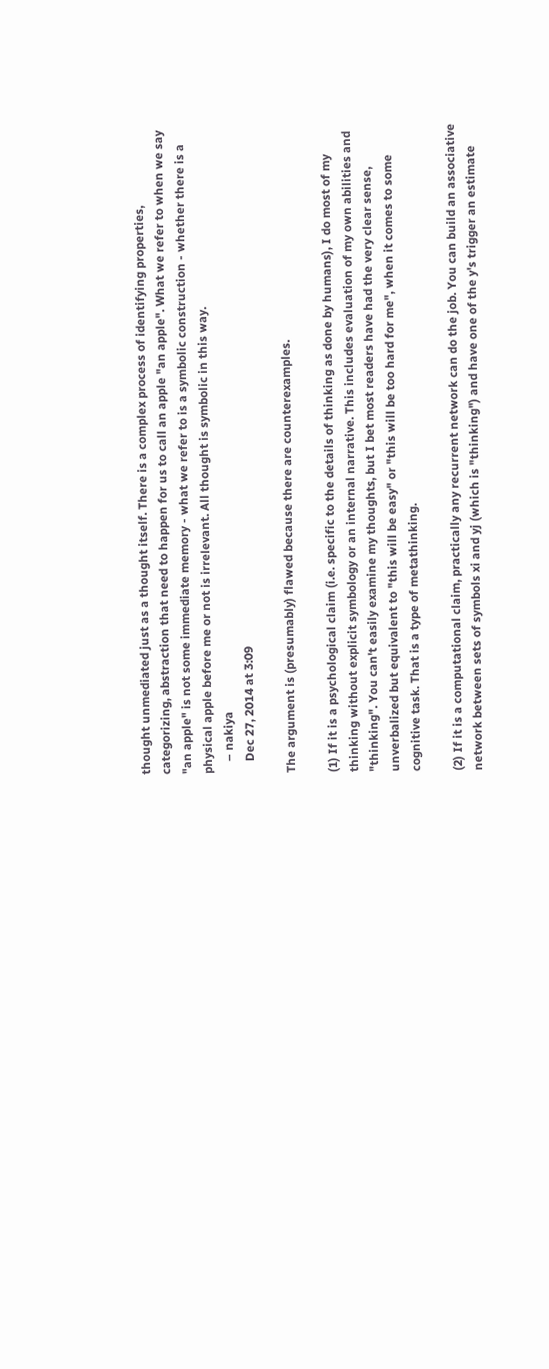thought unmediated just as a thought itself. There is a complex process of identifying properties, categorizing, abstraction that need to happen for us to call an apple "an apple". What we refer to when we say "an apple" is not some immediate memory - what we refer to is a symbolic construction - whether there is a physical apple before me or not is irrelevant. All thought is symbolic in this way.
    – nakiya
    Dec 27, 2014 at 3:09

The argument is (presumably) flawed because there are counterexamples.

(1) If it is a psychological claim (i.e. specific to the details of thinking as done by humans), I do most of my thinking without explicit symbology or an internal narrative. This includes evaluation of my own abilities and "thinking". You can't easily examine my thoughts, but I bet most readers have had the very clear sense, unverbalized but equivalent to "this will be easy" or "this will be too hard for me", when it comes to some cognitive task. That is a type of metathinking.

(2) If it is a computational claim, practically any recurrent network can do the job. You can build an associative network between sets of symbols xi and yj (which is "thinking") and have one of the y's trigger an estimate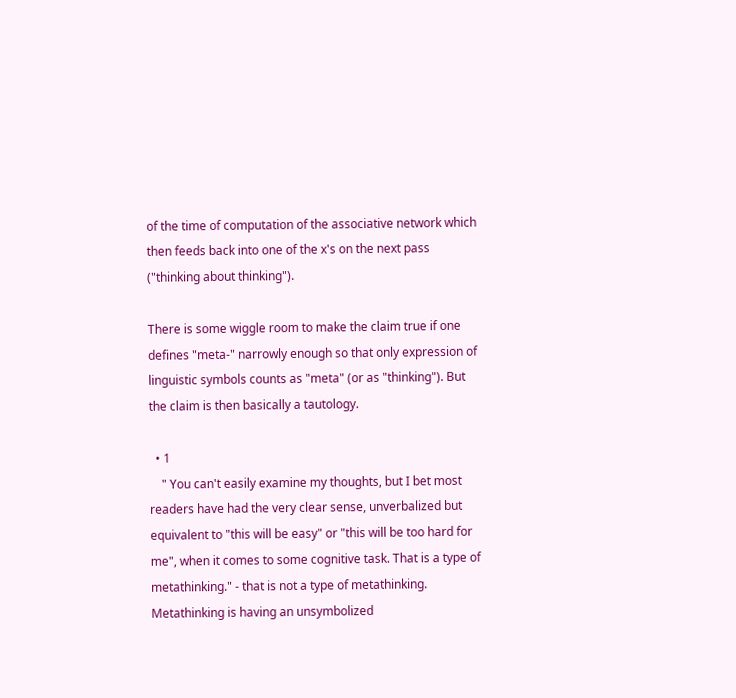of the time of computation of the associative network which then feeds back into one of the x's on the next pass ("thinking about thinking").

There is some wiggle room to make the claim true if one defines "meta-" narrowly enough so that only expression of linguistic symbols counts as "meta" (or as "thinking"). But the claim is then basically a tautology.

  • 1
    " You can't easily examine my thoughts, but I bet most readers have had the very clear sense, unverbalized but equivalent to "this will be easy" or "this will be too hard for me", when it comes to some cognitive task. That is a type of metathinking." - that is not a type of metathinking. Metathinking is having an unsymbolized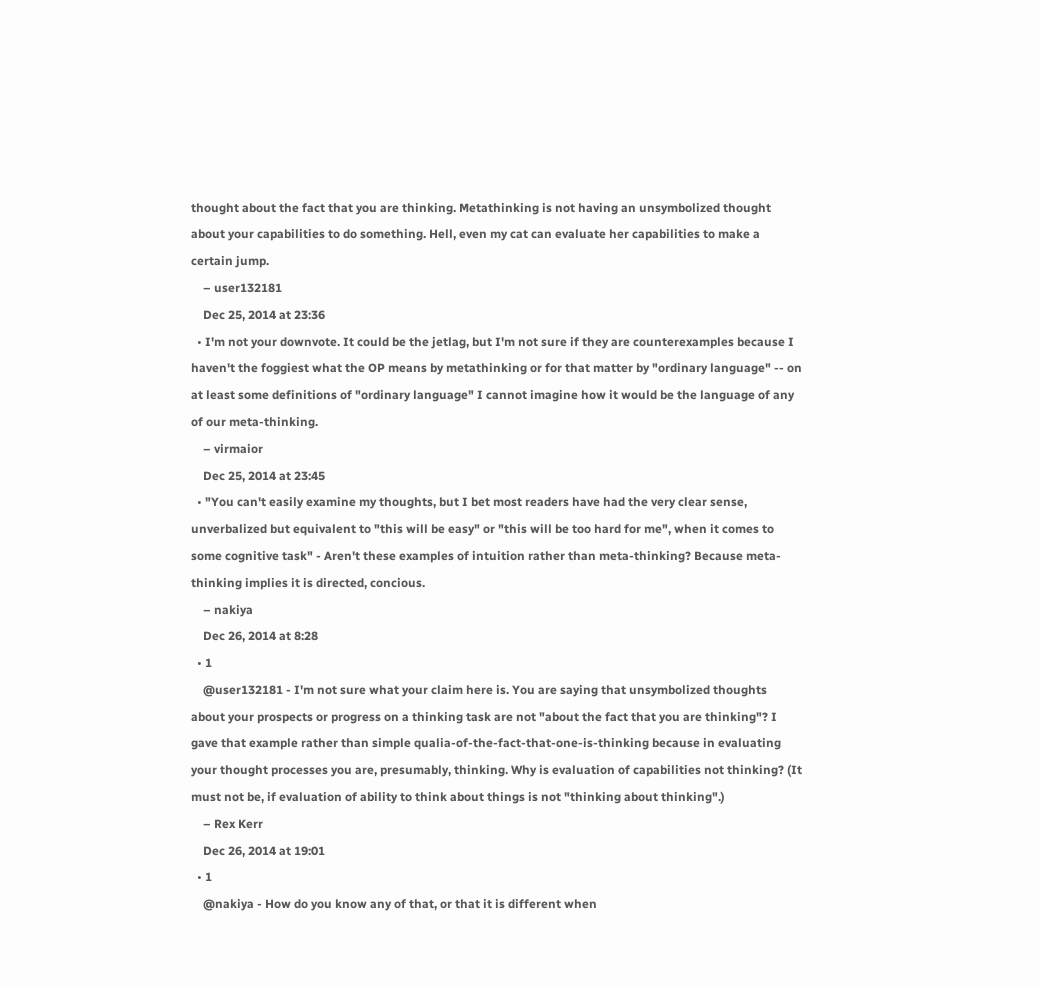thought about the fact that you are thinking. Metathinking is not having an unsymbolized thought about your capabilities to do something. Hell, even my cat can evaluate her capabilities to make a certain jump.
    – user132181
    Dec 25, 2014 at 23:36
  • I'm not your downvote. It could be the jetlag, but I'm not sure if they are counterexamples because I haven't the foggiest what the OP means by metathinking or for that matter by "ordinary language" -- on at least some definitions of "ordinary language" I cannot imagine how it would be the language of any of our meta-thinking.
    – virmaior
    Dec 25, 2014 at 23:45
  • "You can't easily examine my thoughts, but I bet most readers have had the very clear sense, unverbalized but equivalent to "this will be easy" or "this will be too hard for me", when it comes to some cognitive task" - Aren't these examples of intuition rather than meta-thinking? Because meta-thinking implies it is directed, concious.
    – nakiya
    Dec 26, 2014 at 8:28
  • 1
    @user132181 - I'm not sure what your claim here is. You are saying that unsymbolized thoughts about your prospects or progress on a thinking task are not "about the fact that you are thinking"? I gave that example rather than simple qualia-of-the-fact-that-one-is-thinking because in evaluating your thought processes you are, presumably, thinking. Why is evaluation of capabilities not thinking? (It must not be, if evaluation of ability to think about things is not "thinking about thinking".)
    – Rex Kerr
    Dec 26, 2014 at 19:01
  • 1
    @nakiya - How do you know any of that, or that it is different when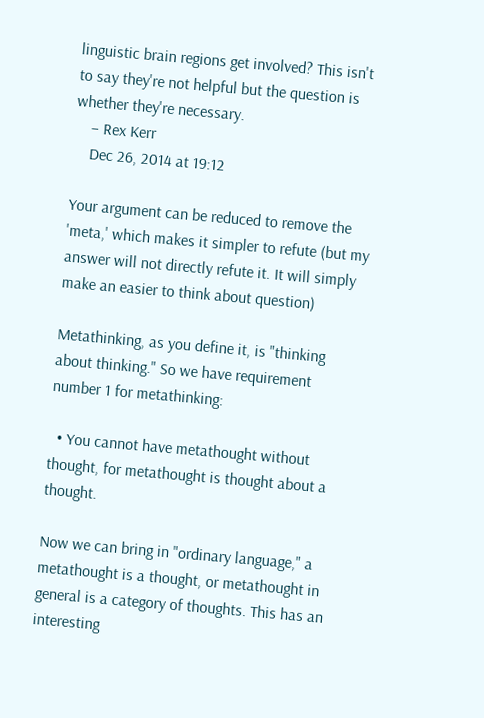linguistic brain regions get involved? This isn't to say they're not helpful but the question is whether they're necessary.
    – Rex Kerr
    Dec 26, 2014 at 19:12

Your argument can be reduced to remove the 'meta,' which makes it simpler to refute (but my answer will not directly refute it. It will simply make an easier to think about question)

Metathinking, as you define it, is "thinking about thinking." So we have requirement number 1 for metathinking:

  • You cannot have metathought without thought, for metathought is thought about a thought.

Now we can bring in "ordinary language," a metathought is a thought, or metathought in general is a category of thoughts. This has an interesting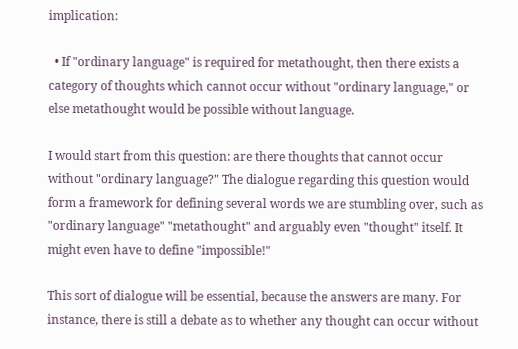implication:

  • If "ordinary language" is required for metathought, then there exists a category of thoughts which cannot occur without "ordinary language," or else metathought would be possible without language.

I would start from this question: are there thoughts that cannot occur without "ordinary language?" The dialogue regarding this question would form a framework for defining several words we are stumbling over, such as "ordinary language" "metathought" and arguably even "thought" itself. It might even have to define "impossible!"

This sort of dialogue will be essential, because the answers are many. For instance, there is still a debate as to whether any thought can occur without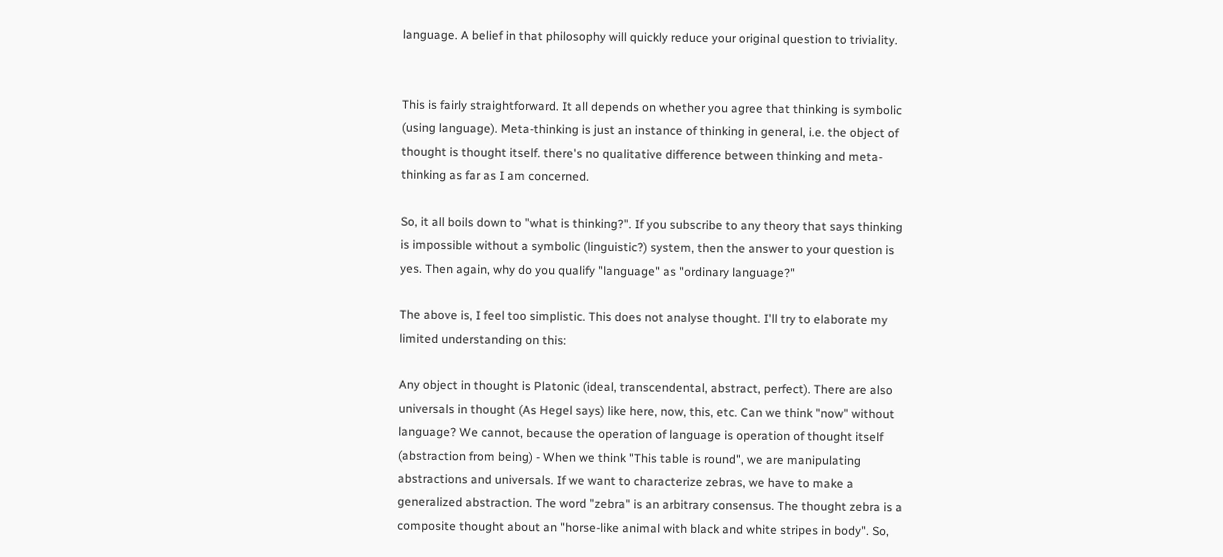language. A belief in that philosophy will quickly reduce your original question to triviality.


This is fairly straightforward. It all depends on whether you agree that thinking is symbolic (using language). Meta-thinking is just an instance of thinking in general, i.e. the object of thought is thought itself. there's no qualitative difference between thinking and meta-thinking as far as I am concerned.

So, it all boils down to "what is thinking?". If you subscribe to any theory that says thinking is impossible without a symbolic (linguistic?) system, then the answer to your question is yes. Then again, why do you qualify "language" as "ordinary language?"

The above is, I feel too simplistic. This does not analyse thought. I'll try to elaborate my limited understanding on this:

Any object in thought is Platonic (ideal, transcendental, abstract, perfect). There are also universals in thought (As Hegel says) like here, now, this, etc. Can we think "now" without language? We cannot, because the operation of language is operation of thought itself (abstraction from being) - When we think "This table is round", we are manipulating abstractions and universals. If we want to characterize zebras, we have to make a generalized abstraction. The word "zebra" is an arbitrary consensus. The thought zebra is a composite thought about an "horse-like animal with black and white stripes in body". So,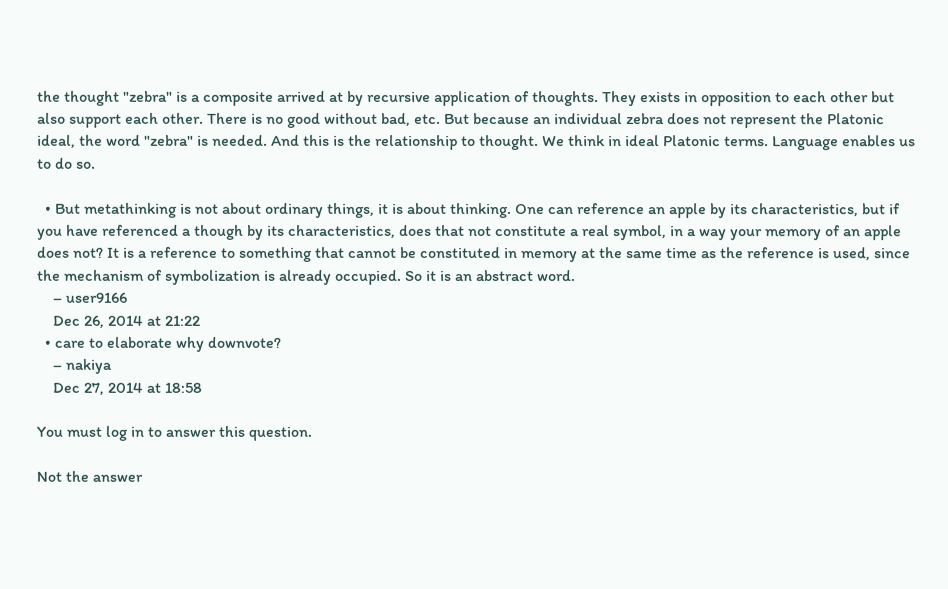the thought "zebra" is a composite arrived at by recursive application of thoughts. They exists in opposition to each other but also support each other. There is no good without bad, etc. But because an individual zebra does not represent the Platonic ideal, the word "zebra" is needed. And this is the relationship to thought. We think in ideal Platonic terms. Language enables us to do so.

  • But metathinking is not about ordinary things, it is about thinking. One can reference an apple by its characteristics, but if you have referenced a though by its characteristics, does that not constitute a real symbol, in a way your memory of an apple does not? It is a reference to something that cannot be constituted in memory at the same time as the reference is used, since the mechanism of symbolization is already occupied. So it is an abstract word.
    – user9166
    Dec 26, 2014 at 21:22
  • care to elaborate why downvote?
    – nakiya
    Dec 27, 2014 at 18:58

You must log in to answer this question.

Not the answer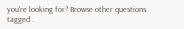you're looking for? Browse other questions tagged .